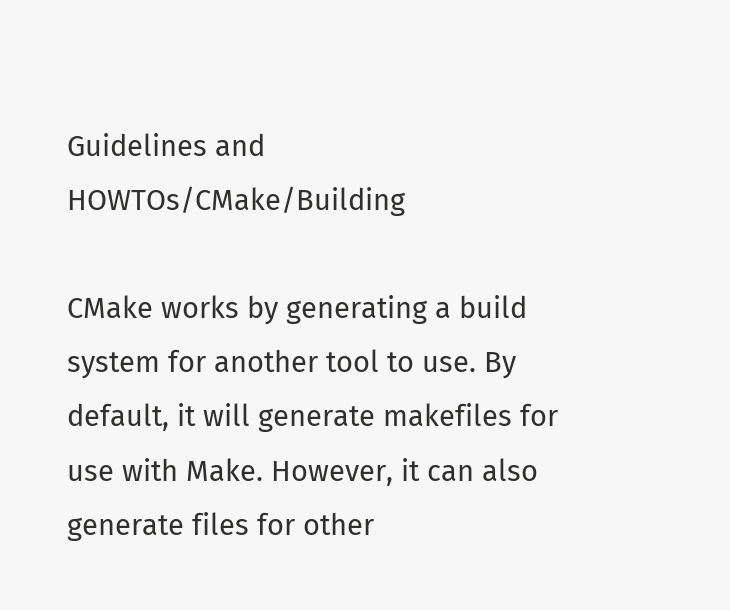Guidelines and HOWTOs/CMake/Building

CMake works by generating a build system for another tool to use. By default, it will generate makefiles for use with Make. However, it can also generate files for other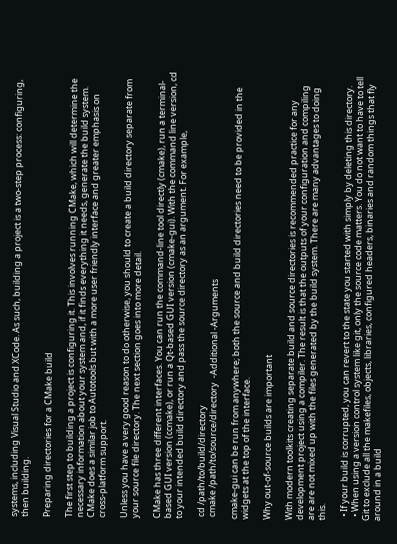systems, including Visual Studio and XCode. As such, building a project is a two-step process: configuring, then building.

Preparing directories for a CMake build

The first step to building a project is configuring it. This involves running CMake, which will determine the necessary information about your system and, if it finds everything it needs, generate the build system. CMake does a similar job to Autotools but with a more user friendly interface and greater emphasis on cross-platform support.

Unless you have a very good reason to do otherwise, you should to create a build directory separate from your source file directory. The next section goes into more detail.

CMake has three different interfaces. You can run the command-line tool directly (cmake), run a terminal-based GUI version (ccmake), or run a Qt-based GUI version (cmake-gui). With the command line version, cd to your intended build directory and pass the source directory as an argument. For example,

 cd /path/to/build/directory
 cmake /path/to/source/directory  -Additional -Arguments

cmake-gui can be run from anywhere; both the source and build directories need to be provided in the widgets at the top of the interface.

Why out-of-source builds are important

With modern toolkits creating separate build and source directories is recommended practice for any development project using a compiler. The result is that the outputs of your configuration and compiling are are not mixed up with the files generated by the build system. There are many advantages to doing this.

  • If your build is corrupted, you can revert to the state you started with simply by deleting this directory.
  • When using a version control system like git, only the source code matters. You do not want to have to tell Git to exclude all the makefiles, objects, libraries, configured headers, binaries and random things that fly around in a build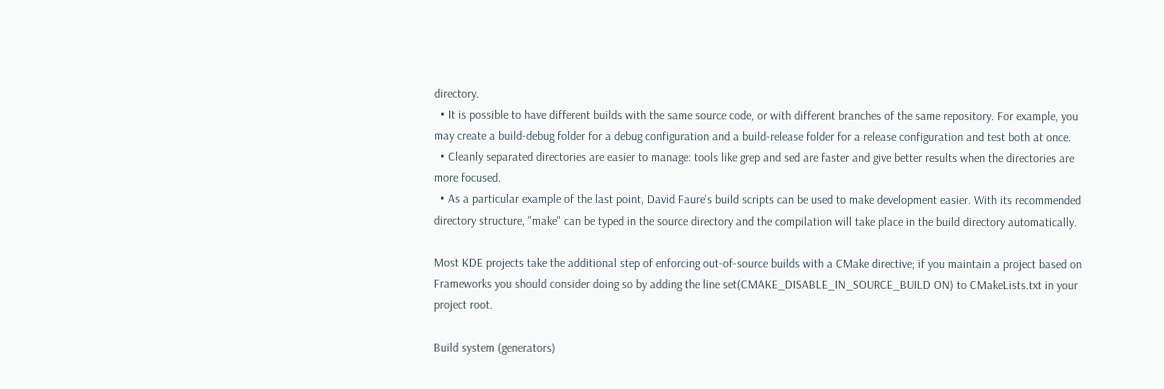directory.
  • It is possible to have different builds with the same source code, or with different branches of the same repository. For example, you may create a build-debug folder for a debug configuration and a build-release folder for a release configuration and test both at once.
  • Cleanly separated directories are easier to manage: tools like grep and sed are faster and give better results when the directories are more focused.
  • As a particular example of the last point, David Faure's build scripts can be used to make development easier. With its recommended directory structure, "make" can be typed in the source directory and the compilation will take place in the build directory automatically.

Most KDE projects take the additional step of enforcing out-of-source builds with a CMake directive; if you maintain a project based on Frameworks you should consider doing so by adding the line set(CMAKE_DISABLE_IN_SOURCE_BUILD ON) to CMakeLists.txt in your project root.

Build system (generators)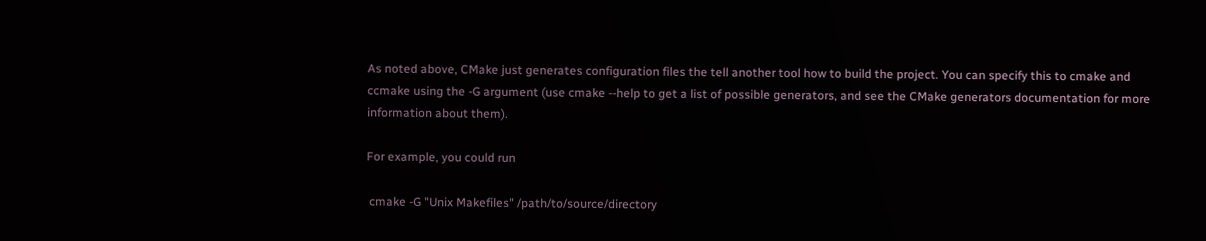As noted above, CMake just generates configuration files the tell another tool how to build the project. You can specify this to cmake and ccmake using the -G argument (use cmake --help to get a list of possible generators, and see the CMake generators documentation for more information about them).

For example, you could run

 cmake -G "Unix Makefiles" /path/to/source/directory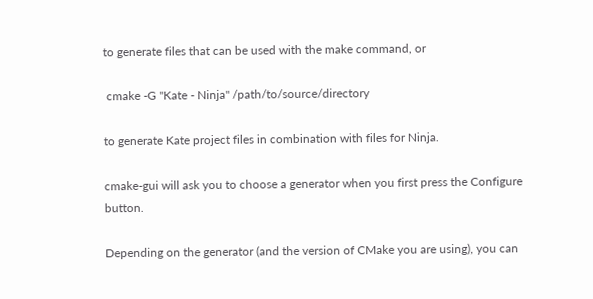to generate files that can be used with the make command, or

 cmake -G "Kate - Ninja" /path/to/source/directory

to generate Kate project files in combination with files for Ninja.

cmake-gui will ask you to choose a generator when you first press the Configure button.

Depending on the generator (and the version of CMake you are using), you can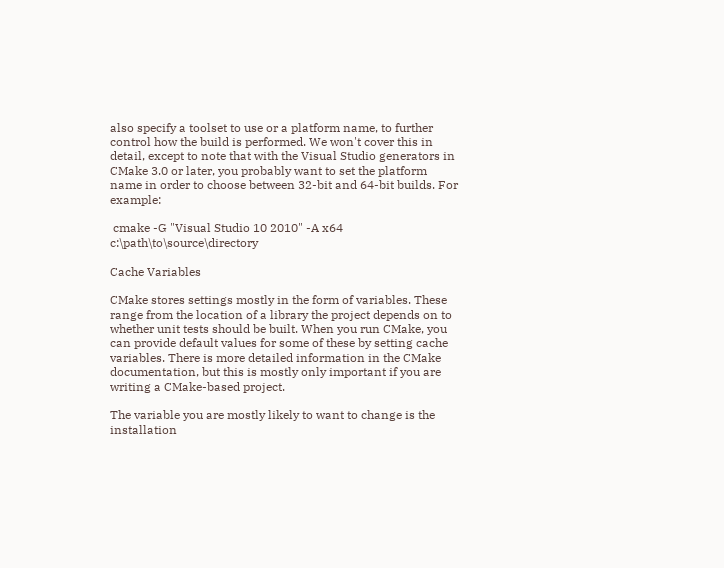also specify a toolset to use or a platform name, to further control how the build is performed. We won't cover this in detail, except to note that with the Visual Studio generators in CMake 3.0 or later, you probably want to set the platform name in order to choose between 32-bit and 64-bit builds. For example:

 cmake -G "Visual Studio 10 2010" -A x64 c:\path\to\source\directory

Cache Variables

CMake stores settings mostly in the form of variables. These range from the location of a library the project depends on to whether unit tests should be built. When you run CMake, you can provide default values for some of these by setting cache variables. There is more detailed information in the CMake documentation, but this is mostly only important if you are writing a CMake-based project.

The variable you are mostly likely to want to change is the installation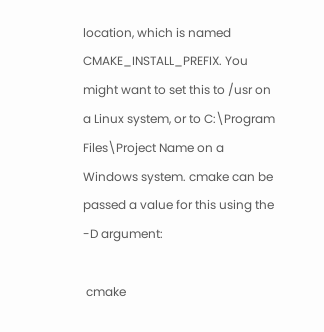location, which is named CMAKE_INSTALL_PREFIX. You might want to set this to /usr on a Linux system, or to C:\Program Files\Project Name on a Windows system. cmake can be passed a value for this using the -D argument:

 cmake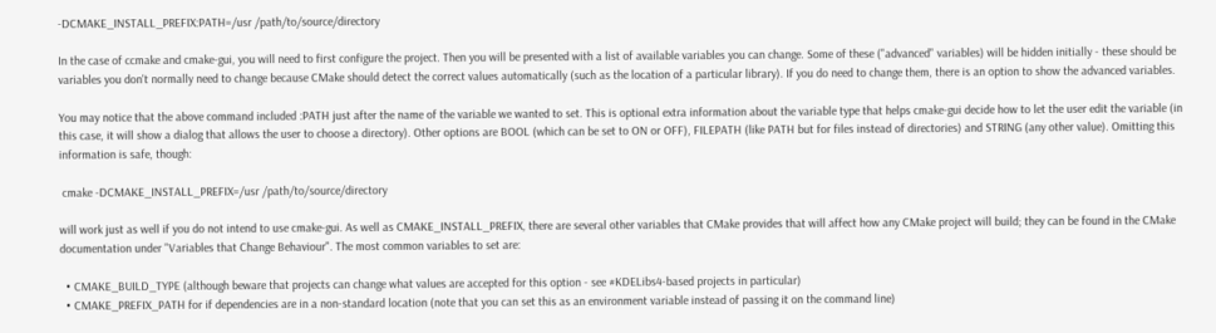-DCMAKE_INSTALL_PREFIX:PATH=/usr /path/to/source/directory

In the case of ccmake and cmake-gui, you will need to first configure the project. Then you will be presented with a list of available variables you can change. Some of these ("advanced" variables) will be hidden initially - these should be variables you don't normally need to change because CMake should detect the correct values automatically (such as the location of a particular library). If you do need to change them, there is an option to show the advanced variables.

You may notice that the above command included :PATH just after the name of the variable we wanted to set. This is optional extra information about the variable type that helps cmake-gui decide how to let the user edit the variable (in this case, it will show a dialog that allows the user to choose a directory). Other options are BOOL (which can be set to ON or OFF), FILEPATH (like PATH but for files instead of directories) and STRING (any other value). Omitting this information is safe, though:

 cmake -DCMAKE_INSTALL_PREFIX=/usr /path/to/source/directory

will work just as well if you do not intend to use cmake-gui. As well as CMAKE_INSTALL_PREFIX, there are several other variables that CMake provides that will affect how any CMake project will build; they can be found in the CMake documentation under "Variables that Change Behaviour". The most common variables to set are:

  • CMAKE_BUILD_TYPE (although beware that projects can change what values are accepted for this option - see #KDELibs4-based projects in particular)
  • CMAKE_PREFIX_PATH for if dependencies are in a non-standard location (note that you can set this as an environment variable instead of passing it on the command line)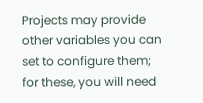Projects may provide other variables you can set to configure them; for these, you will need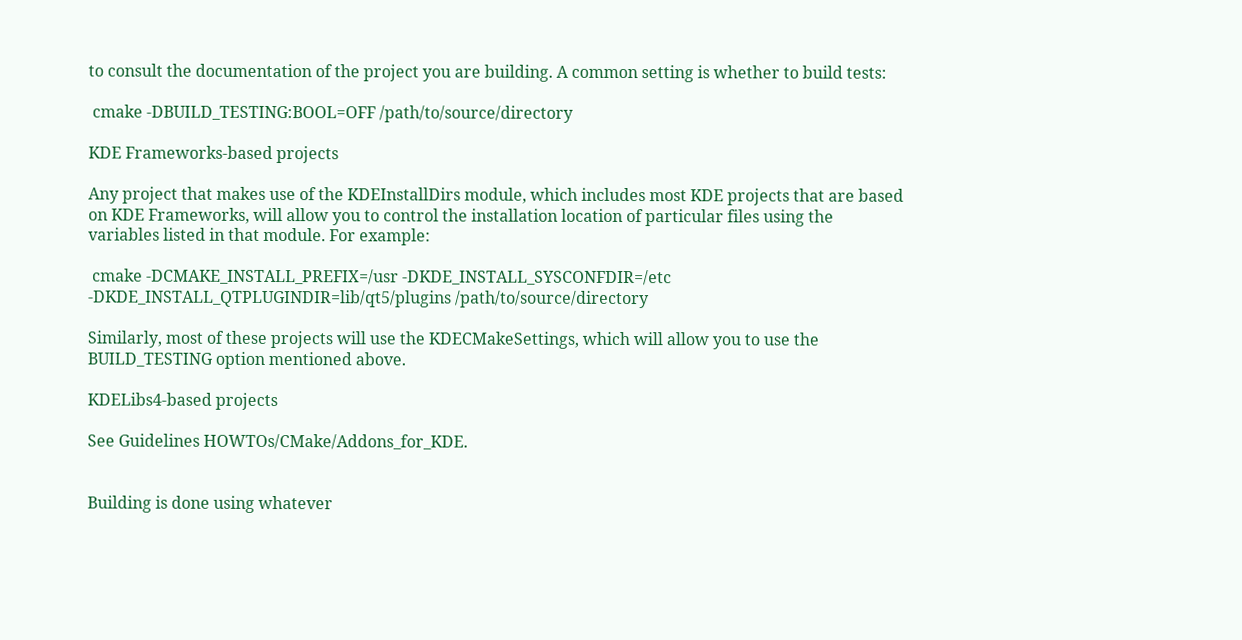to consult the documentation of the project you are building. A common setting is whether to build tests:

 cmake -DBUILD_TESTING:BOOL=OFF /path/to/source/directory

KDE Frameworks-based projects

Any project that makes use of the KDEInstallDirs module, which includes most KDE projects that are based on KDE Frameworks, will allow you to control the installation location of particular files using the variables listed in that module. For example:

 cmake -DCMAKE_INSTALL_PREFIX=/usr -DKDE_INSTALL_SYSCONFDIR=/etc -DKDE_INSTALL_QTPLUGINDIR=lib/qt5/plugins /path/to/source/directory

Similarly, most of these projects will use the KDECMakeSettings, which will allow you to use the BUILD_TESTING option mentioned above.

KDELibs4-based projects

See Guidelines HOWTOs/CMake/Addons_for_KDE.


Building is done using whatever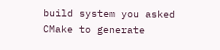build system you asked CMake to generate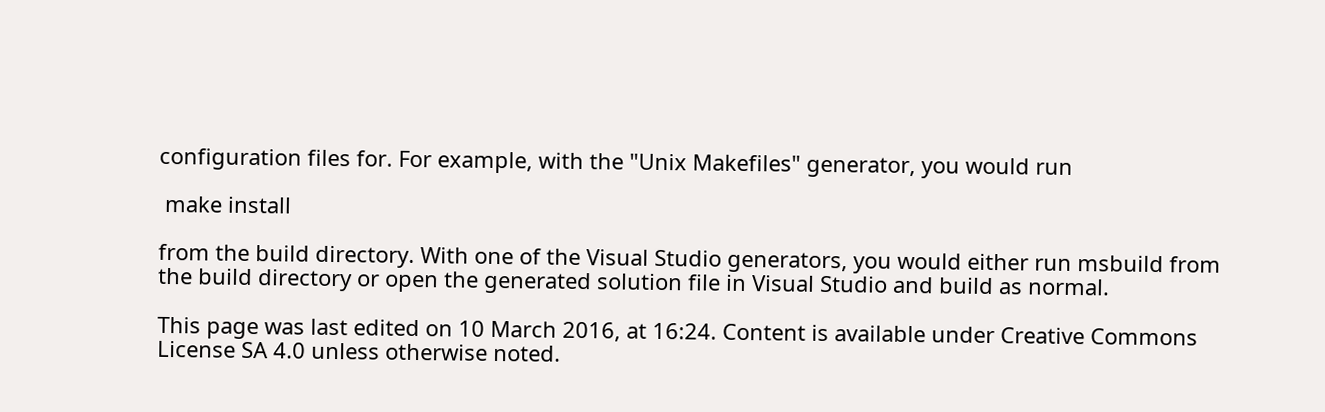configuration files for. For example, with the "Unix Makefiles" generator, you would run

 make install

from the build directory. With one of the Visual Studio generators, you would either run msbuild from the build directory or open the generated solution file in Visual Studio and build as normal.

This page was last edited on 10 March 2016, at 16:24. Content is available under Creative Commons License SA 4.0 unless otherwise noted.